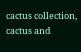cactus collection, cactus and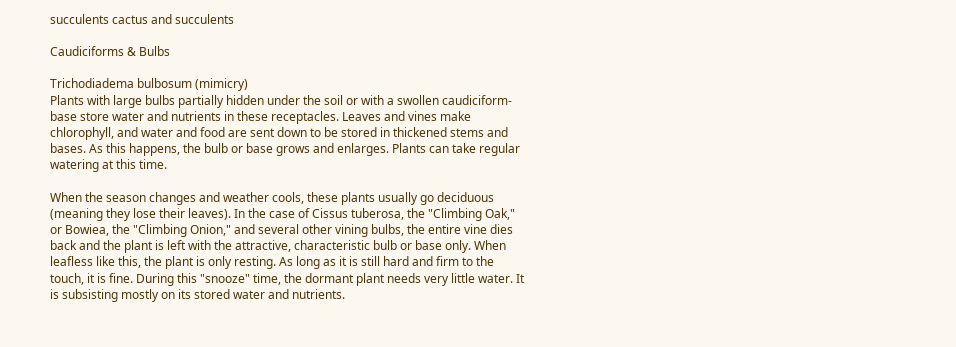succulents cactus and succulents

Caudiciforms & Bulbs

Trichodiadema bulbosum (mimicry)
Plants with large bulbs partially hidden under the soil or with a swollen caudiciform-base store water and nutrients in these receptacles. Leaves and vines make chlorophyll, and water and food are sent down to be stored in thickened stems and bases. As this happens, the bulb or base grows and enlarges. Plants can take regular watering at this time.

When the season changes and weather cools, these plants usually go deciduous (meaning they lose their leaves). In the case of Cissus tuberosa, the "Climbing Oak," or Bowiea, the "Climbing Onion," and several other vining bulbs, the entire vine dies back and the plant is left with the attractive, characteristic bulb or base only. When leafless like this, the plant is only resting. As long as it is still hard and firm to the touch, it is fine. During this "snooze" time, the dormant plant needs very little water. It is subsisting mostly on its stored water and nutrients.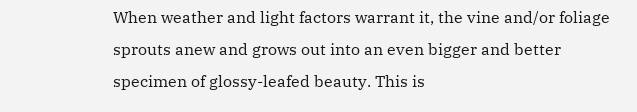When weather and light factors warrant it, the vine and/or foliage sprouts anew and grows out into an even bigger and better specimen of glossy-leafed beauty. This is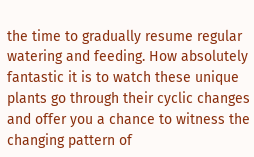the time to gradually resume regular watering and feeding. How absolutely fantastic it is to watch these unique plants go through their cyclic changes and offer you a chance to witness the changing pattern of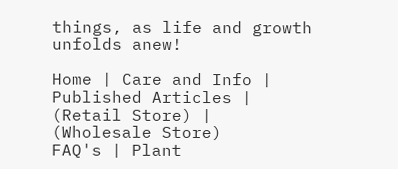things, as life and growth unfolds anew!

Home | Care and Info | Published Articles | (Retail Store) | (Wholesale Store)
FAQ's | Plant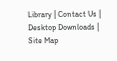Library | Contact Us | Desktop Downloads | Site Map